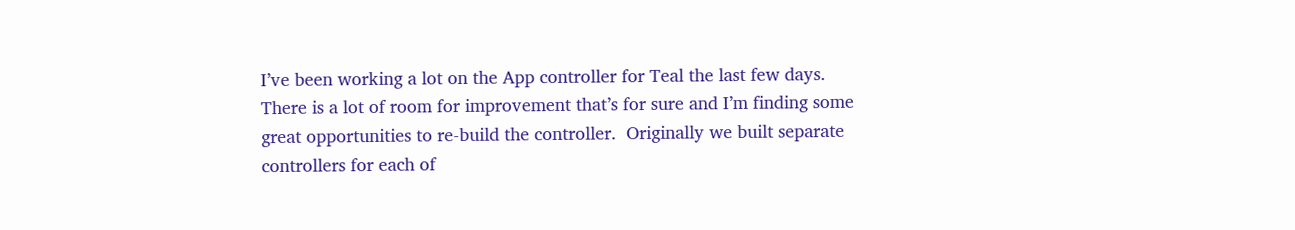I’ve been working a lot on the App controller for Teal the last few days.  There is a lot of room for improvement that’s for sure and I’m finding some great opportunities to re-build the controller.  Originally we built separate controllers for each of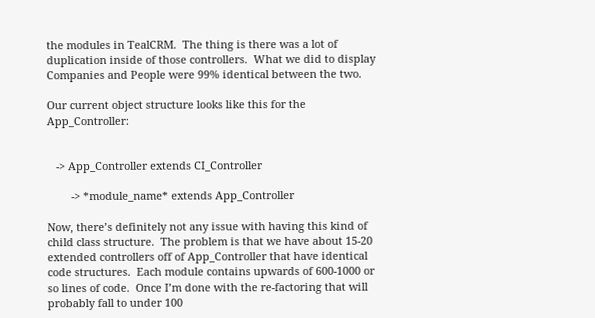the modules in TealCRM.  The thing is there was a lot of duplication inside of those controllers.  What we did to display Companies and People were 99% identical between the two.

Our current object structure looks like this for the App_Controller:


   -> App_Controller extends CI_Controller

        -> *module_name* extends App_Controller

Now, there’s definitely not any issue with having this kind of child class structure.  The problem is that we have about 15-20 extended controllers off of App_Controller that have identical code structures.  Each module contains upwards of 600-1000 or so lines of code.  Once I’m done with the re-factoring that will probably fall to under 100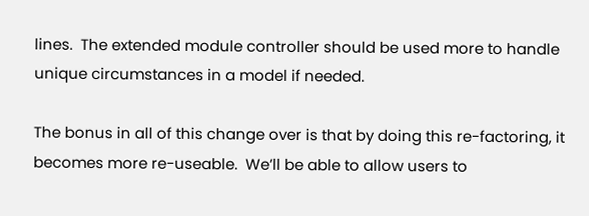lines.  The extended module controller should be used more to handle unique circumstances in a model if needed.

The bonus in all of this change over is that by doing this re-factoring, it becomes more re-useable.  We’ll be able to allow users to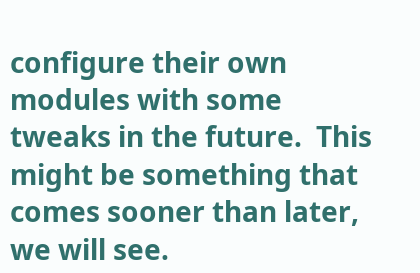configure their own modules with some tweaks in the future.  This might be something that comes sooner than later, we will see.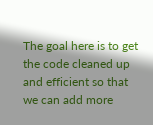The goal here is to get the code cleaned up and efficient so that we can add more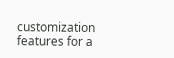customization features for a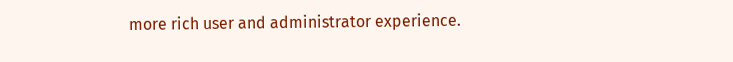more rich user and administrator experience.